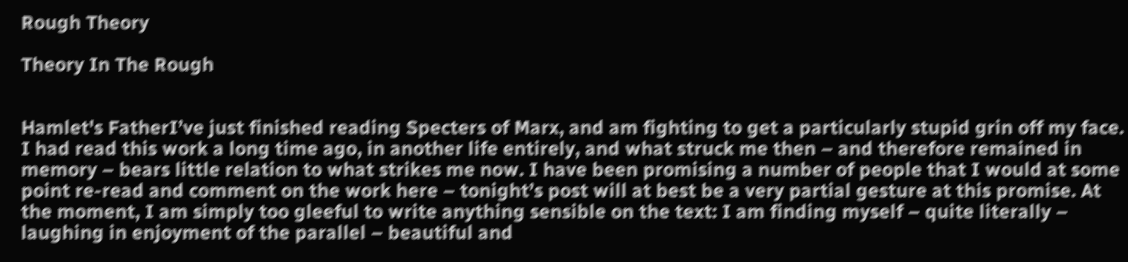Rough Theory

Theory In The Rough


Hamlet's FatherI’ve just finished reading Specters of Marx, and am fighting to get a particularly stupid grin off my face. I had read this work a long time ago, in another life entirely, and what struck me then – and therefore remained in memory – bears little relation to what strikes me now. I have been promising a number of people that I would at some point re-read and comment on the work here – tonight’s post will at best be a very partial gesture at this promise. At the moment, I am simply too gleeful to write anything sensible on the text: I am finding myself – quite literally – laughing in enjoyment of the parallel – beautiful and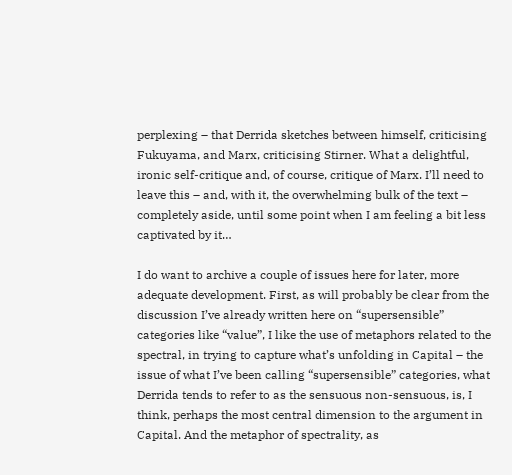perplexing – that Derrida sketches between himself, criticising Fukuyama, and Marx, criticising Stirner. What a delightful, ironic self-critique and, of course, critique of Marx. I’ll need to leave this – and, with it, the overwhelming bulk of the text – completely aside, until some point when I am feeling a bit less captivated by it…

I do want to archive a couple of issues here for later, more adequate development. First, as will probably be clear from the discussion I’ve already written here on “supersensible” categories like “value”, I like the use of metaphors related to the spectral, in trying to capture what’s unfolding in Capital – the issue of what I’ve been calling “supersensible” categories, what Derrida tends to refer to as the sensuous non-sensuous, is, I think, perhaps the most central dimension to the argument in Capital. And the metaphor of spectrality, as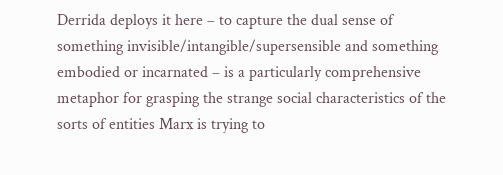Derrida deploys it here – to capture the dual sense of something invisible/intangible/supersensible and something embodied or incarnated – is a particularly comprehensive metaphor for grasping the strange social characteristics of the sorts of entities Marx is trying to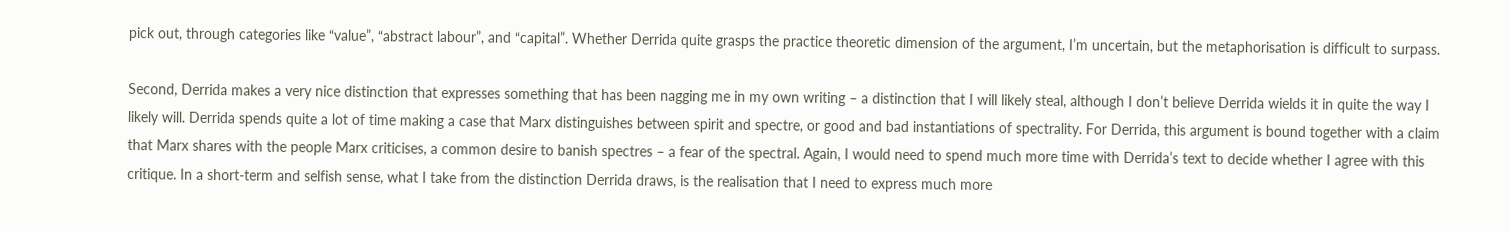pick out, through categories like “value”, “abstract labour”, and “capital”. Whether Derrida quite grasps the practice theoretic dimension of the argument, I’m uncertain, but the metaphorisation is difficult to surpass.

Second, Derrida makes a very nice distinction that expresses something that has been nagging me in my own writing – a distinction that I will likely steal, although I don’t believe Derrida wields it in quite the way I likely will. Derrida spends quite a lot of time making a case that Marx distinguishes between spirit and spectre, or good and bad instantiations of spectrality. For Derrida, this argument is bound together with a claim that Marx shares with the people Marx criticises, a common desire to banish spectres – a fear of the spectral. Again, I would need to spend much more time with Derrida’s text to decide whether I agree with this critique. In a short-term and selfish sense, what I take from the distinction Derrida draws, is the realisation that I need to express much more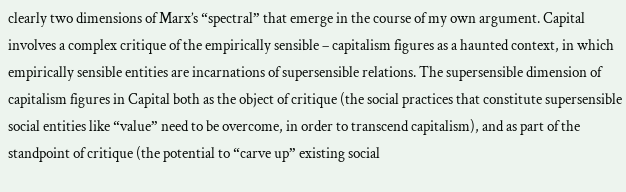clearly two dimensions of Marx’s “spectral” that emerge in the course of my own argument. Capital involves a complex critique of the empirically sensible – capitalism figures as a haunted context, in which empirically sensible entities are incarnations of supersensible relations. The supersensible dimension of capitalism figures in Capital both as the object of critique (the social practices that constitute supersensible social entities like “value” need to be overcome, in order to transcend capitalism), and as part of the standpoint of critique (the potential to “carve up” existing social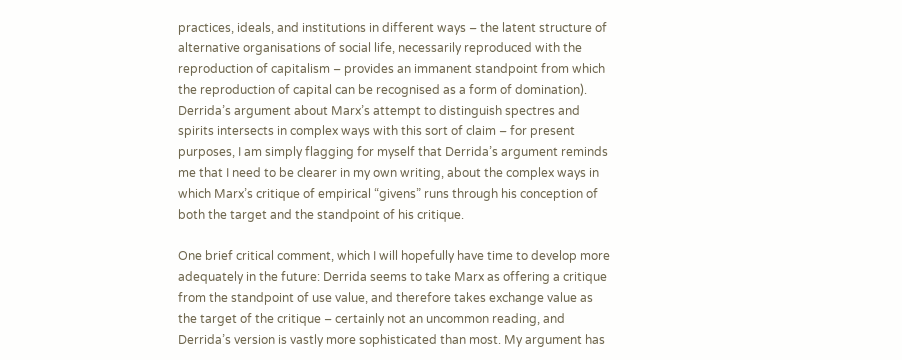practices, ideals, and institutions in different ways – the latent structure of alternative organisations of social life, necessarily reproduced with the reproduction of capitalism – provides an immanent standpoint from which the reproduction of capital can be recognised as a form of domination). Derrida’s argument about Marx’s attempt to distinguish spectres and spirits intersects in complex ways with this sort of claim – for present purposes, I am simply flagging for myself that Derrida’s argument reminds me that I need to be clearer in my own writing, about the complex ways in which Marx’s critique of empirical “givens” runs through his conception of both the target and the standpoint of his critique.

One brief critical comment, which I will hopefully have time to develop more adequately in the future: Derrida seems to take Marx as offering a critique from the standpoint of use value, and therefore takes exchange value as the target of the critique – certainly not an uncommon reading, and Derrida’s version is vastly more sophisticated than most. My argument has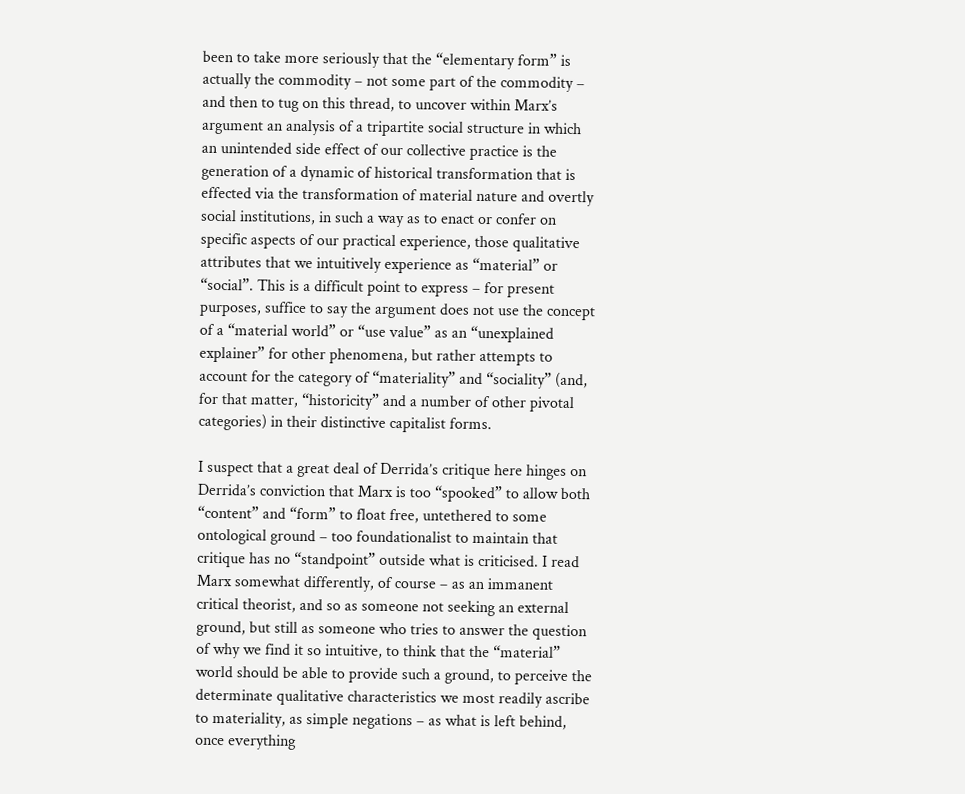been to take more seriously that the “elementary form” is actually the commodity – not some part of the commodity – and then to tug on this thread, to uncover within Marx’s argument an analysis of a tripartite social structure in which an unintended side effect of our collective practice is the generation of a dynamic of historical transformation that is effected via the transformation of material nature and overtly social institutions, in such a way as to enact or confer on specific aspects of our practical experience, those qualitative attributes that we intuitively experience as “material” or “social”. This is a difficult point to express – for present purposes, suffice to say the argument does not use the concept of a “material world” or “use value” as an “unexplained explainer” for other phenomena, but rather attempts to account for the category of “materiality” and “sociality” (and, for that matter, “historicity” and a number of other pivotal categories) in their distinctive capitalist forms.

I suspect that a great deal of Derrida’s critique here hinges on Derrida’s conviction that Marx is too “spooked” to allow both “content” and “form” to float free, untethered to some ontological ground – too foundationalist to maintain that critique has no “standpoint” outside what is criticised. I read Marx somewhat differently, of course – as an immanent critical theorist, and so as someone not seeking an external ground, but still as someone who tries to answer the question of why we find it so intuitive, to think that the “material” world should be able to provide such a ground, to perceive the determinate qualitative characteristics we most readily ascribe to materiality, as simple negations – as what is left behind, once everything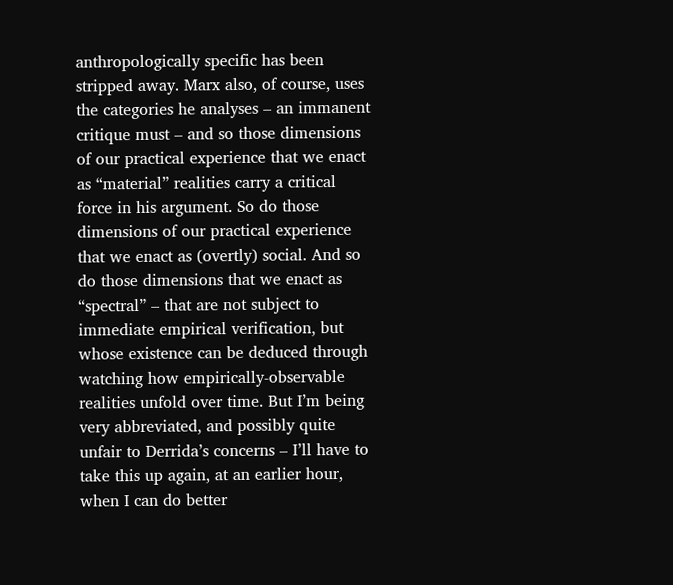anthropologically specific has been stripped away. Marx also, of course, uses the categories he analyses – an immanent critique must – and so those dimensions of our practical experience that we enact as “material” realities carry a critical force in his argument. So do those dimensions of our practical experience that we enact as (overtly) social. And so do those dimensions that we enact as “spectral” – that are not subject to immediate empirical verification, but whose existence can be deduced through watching how empirically-observable realities unfold over time. But I’m being very abbreviated, and possibly quite unfair to Derrida’s concerns – I’ll have to take this up again, at an earlier hour, when I can do better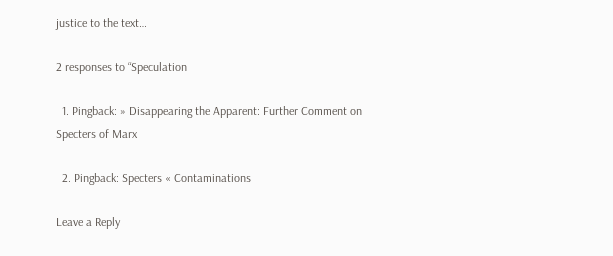justice to the text…

2 responses to “Speculation

  1. Pingback: » Disappearing the Apparent: Further Comment on Specters of Marx

  2. Pingback: Specters « Contaminations

Leave a Reply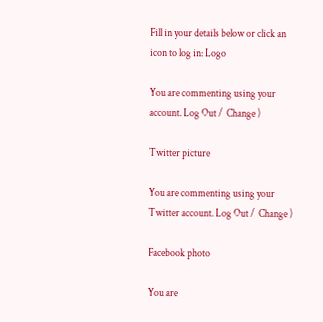Fill in your details below or click an icon to log in: Logo

You are commenting using your account. Log Out /  Change )

Twitter picture

You are commenting using your Twitter account. Log Out /  Change )

Facebook photo

You are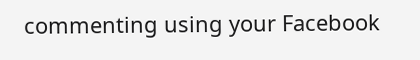commenting using your Facebook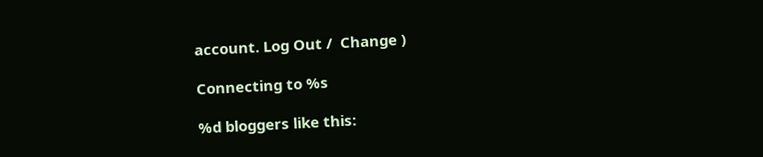account. Log Out /  Change )

Connecting to %s

%d bloggers like this: